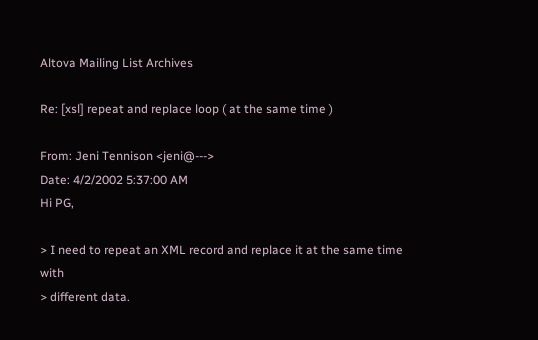Altova Mailing List Archives

Re: [xsl] repeat and replace loop ( at the same time )

From: Jeni Tennison <jeni@--->
Date: 4/2/2002 5:37:00 AM
Hi PG,

> I need to repeat an XML record and replace it at the same time with
> different data.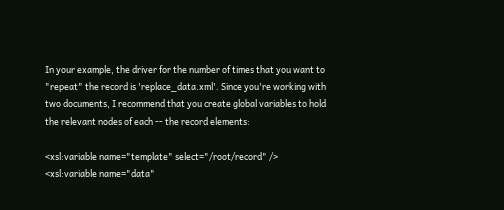In your example, the driver for the number of times that you want to
"repeat" the record is 'replace_data.xml'. Since you're working with
two documents, I recommend that you create global variables to hold
the relevant nodes of each -- the record elements:

<xsl:variable name="template" select="/root/record" />
<xsl:variable name="data"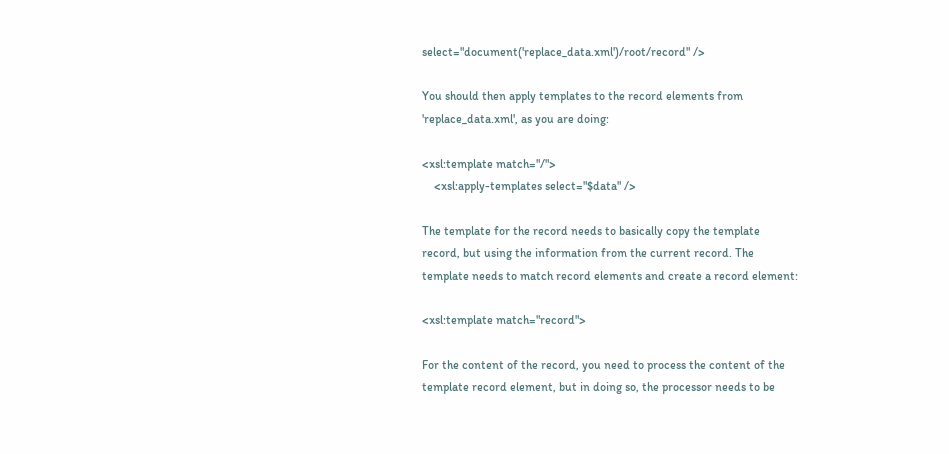select="document('replace_data.xml')/root/record" />

You should then apply templates to the record elements from
'replace_data.xml', as you are doing:

<xsl:template match="/">
    <xsl:apply-templates select="$data" />

The template for the record needs to basically copy the template
record, but using the information from the current record. The
template needs to match record elements and create a record element:

<xsl:template match="record">

For the content of the record, you need to process the content of the
template record element, but in doing so, the processor needs to be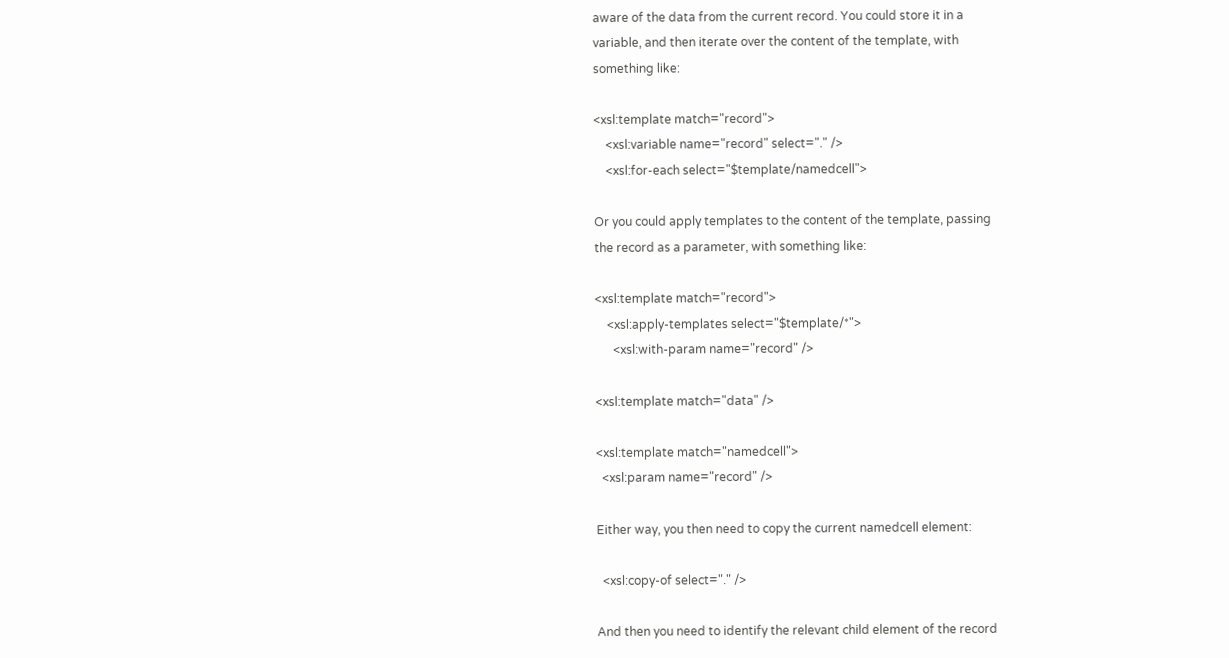aware of the data from the current record. You could store it in a
variable, and then iterate over the content of the template, with
something like:

<xsl:template match="record">
    <xsl:variable name="record" select="." />
    <xsl:for-each select="$template/namedcell">

Or you could apply templates to the content of the template, passing
the record as a parameter, with something like:

<xsl:template match="record">
    <xsl:apply-templates select="$template/*">
      <xsl:with-param name="record" />

<xsl:template match="data" />

<xsl:template match="namedcell">
  <xsl:param name="record" />

Either way, you then need to copy the current namedcell element:

  <xsl:copy-of select="." />

And then you need to identify the relevant child element of the record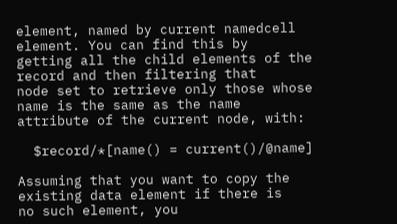element, named by current namedcell element. You can find this by
getting all the child elements of the record and then filtering that
node set to retrieve only those whose name is the same as the name
attribute of the current node, with:

  $record/*[name() = current()/@name]

Assuming that you want to copy the existing data element if there is
no such element, you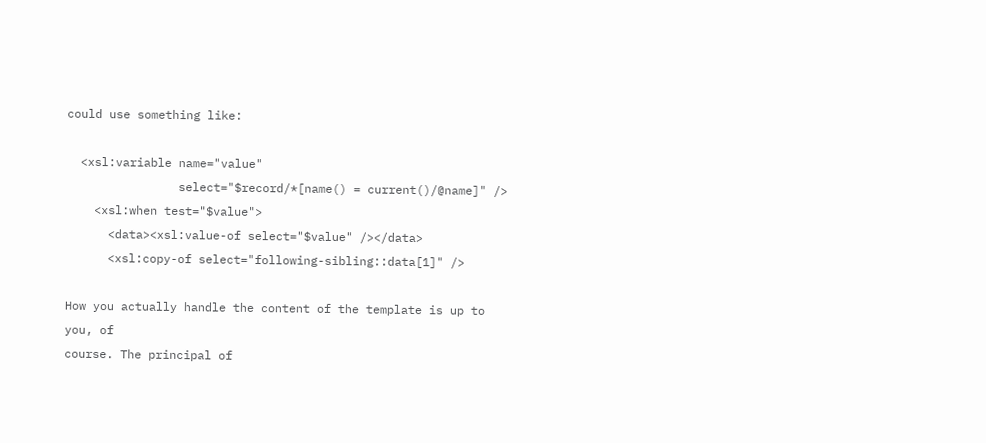could use something like:

  <xsl:variable name="value"
                select="$record/*[name() = current()/@name]" />
    <xsl:when test="$value">
      <data><xsl:value-of select="$value" /></data>
      <xsl:copy-of select="following-sibling::data[1]" />

How you actually handle the content of the template is up to you, of
course. The principal of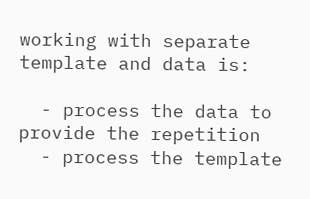working with separate template and data is:

  - process the data to provide the repetition
  - process the template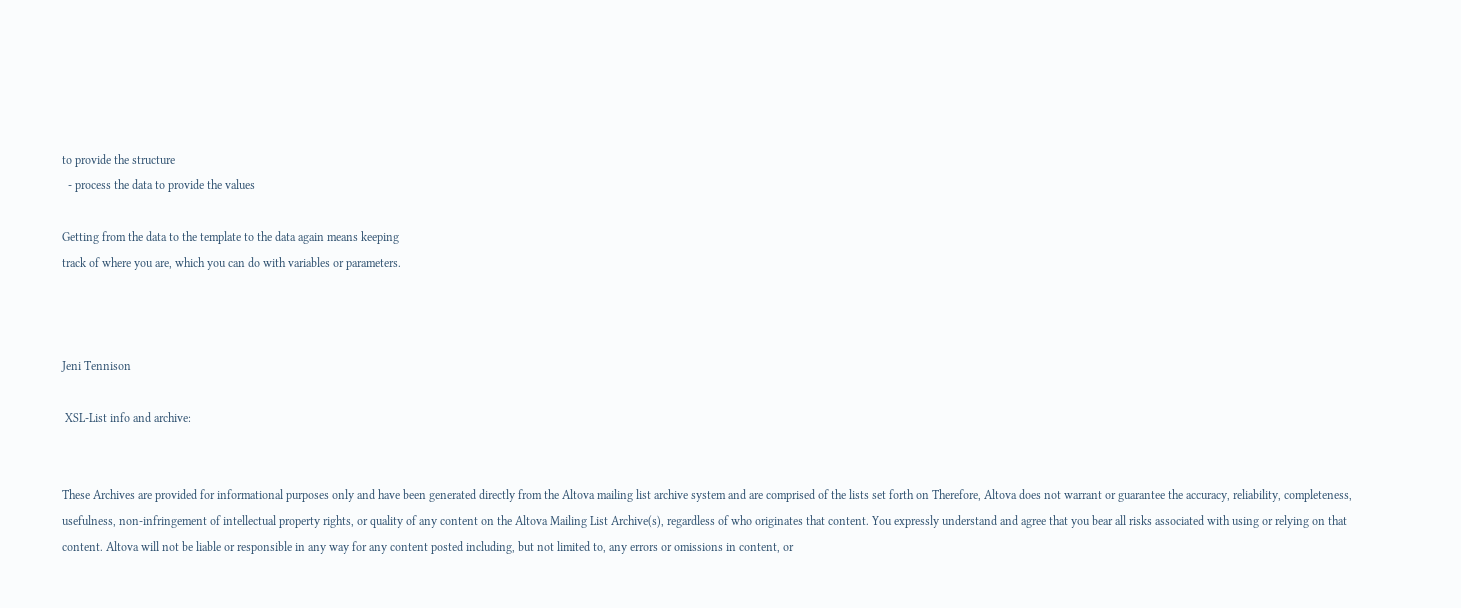to provide the structure
  - process the data to provide the values

Getting from the data to the template to the data again means keeping
track of where you are, which you can do with variables or parameters.



Jeni Tennison

 XSL-List info and archive:


These Archives are provided for informational purposes only and have been generated directly from the Altova mailing list archive system and are comprised of the lists set forth on Therefore, Altova does not warrant or guarantee the accuracy, reliability, completeness, usefulness, non-infringement of intellectual property rights, or quality of any content on the Altova Mailing List Archive(s), regardless of who originates that content. You expressly understand and agree that you bear all risks associated with using or relying on that content. Altova will not be liable or responsible in any way for any content posted including, but not limited to, any errors or omissions in content, or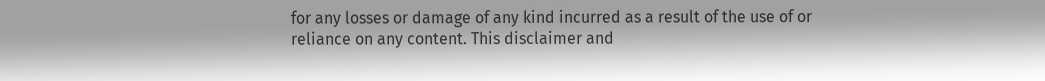for any losses or damage of any kind incurred as a result of the use of or reliance on any content. This disclaimer and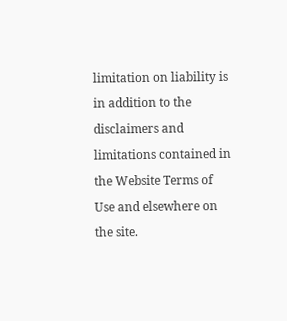limitation on liability is in addition to the disclaimers and limitations contained in the Website Terms of Use and elsewhere on the site.